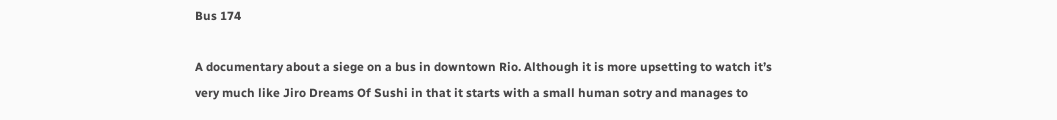Bus 174

A documentary about a siege on a bus in downtown Rio. Although it is more upsetting to watch it’s very much like Jiro Dreams Of Sushi in that it starts with a small human sotry and manages to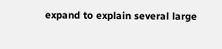expand to explain several large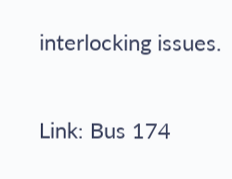interlocking issues.

Link: Bus 174